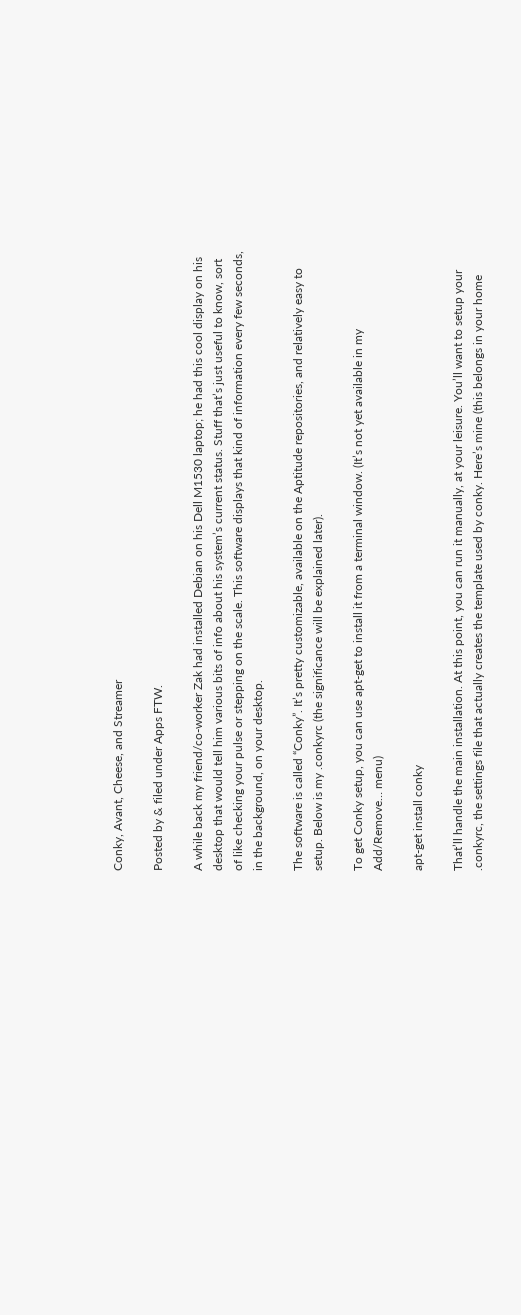Conky, Avant, Cheese, and Streamer

Posted by & filed under Apps FTW.

A while back my friend/co-worker Zak had installed Debian on his Dell M1530 laptop; he had this cool display on his desktop that would tell him various bits of info about his system’s current status. Stuff that’s just useful to know, sort of like checking your pulse or stepping on the scale. This software displays that kind of information every few seconds, in the background, on your desktop.

The software is called “Conky”. It’s pretty customizable, available on the Aptitude repositories, and relatively easy to setup. Below is my .conkyrc (the significance will be explained later).

To get Conky setup, you can use apt-get to install it from a terminal window. (It’s not yet available in my Add/Remove… menu)

apt-get install conky

That’ll handle the main installation. At this point, you can run it manually, at your leisure. You’ll want to setup your .conkyrc, the settings file that actually creates the template used by conky. Here’s mine (this belongs in your home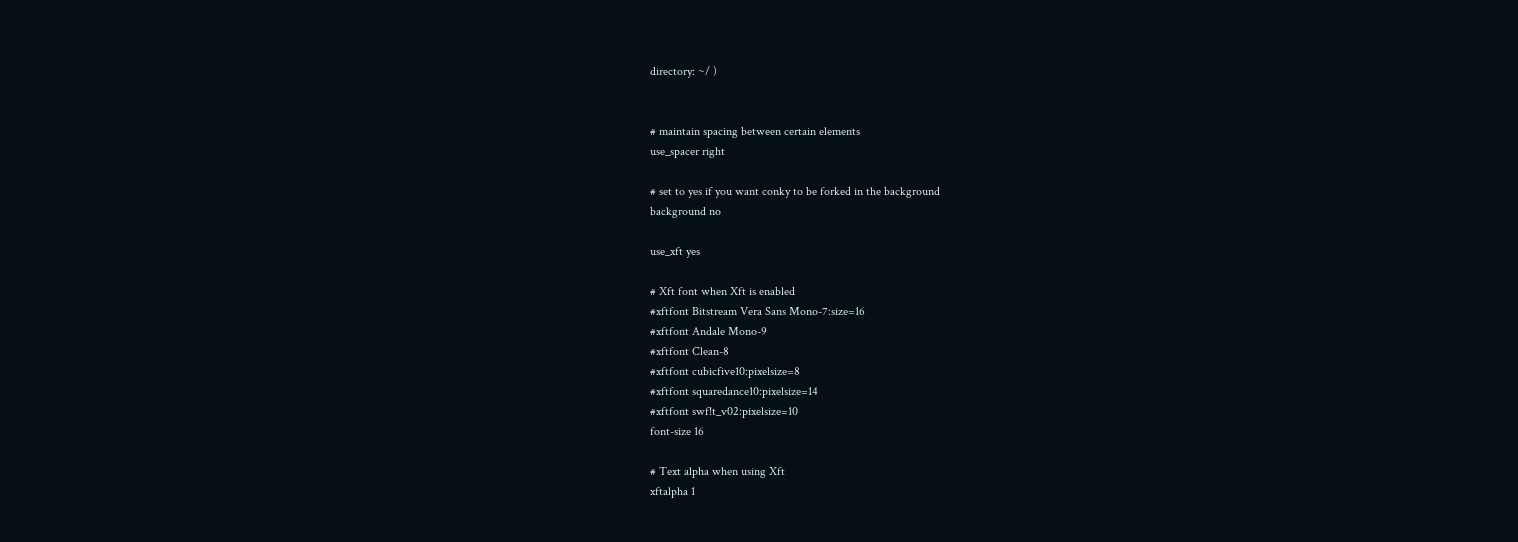directory: ~/ )


# maintain spacing between certain elements
use_spacer right

# set to yes if you want conky to be forked in the background
background no

use_xft yes

# Xft font when Xft is enabled
#xftfont Bitstream Vera Sans Mono-7:size=16
#xftfont Andale Mono-9
#xftfont Clean-8
#xftfont cubicfive10:pixelsize=8
#xftfont squaredance10:pixelsize=14
#xftfont swf!t_v02:pixelsize=10
font-size 16

# Text alpha when using Xft
xftalpha 1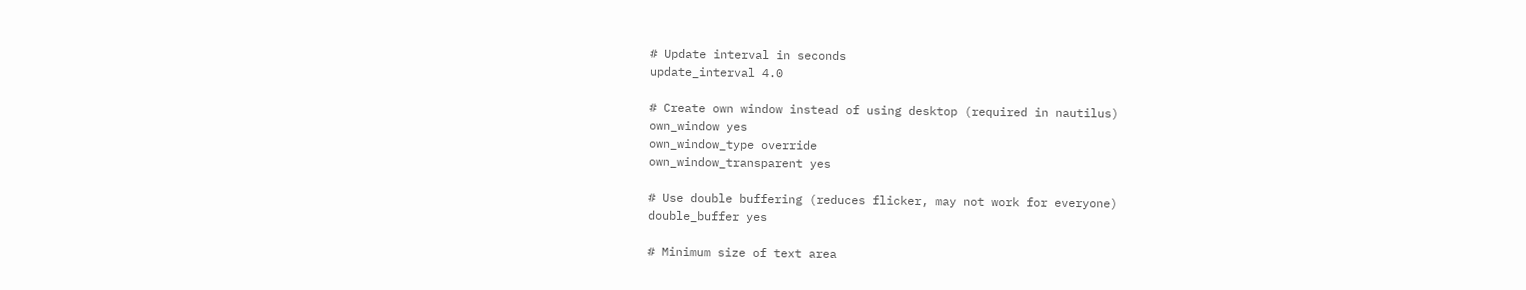# Update interval in seconds
update_interval 4.0

# Create own window instead of using desktop (required in nautilus)
own_window yes
own_window_type override
own_window_transparent yes

# Use double buffering (reduces flicker, may not work for everyone)
double_buffer yes

# Minimum size of text area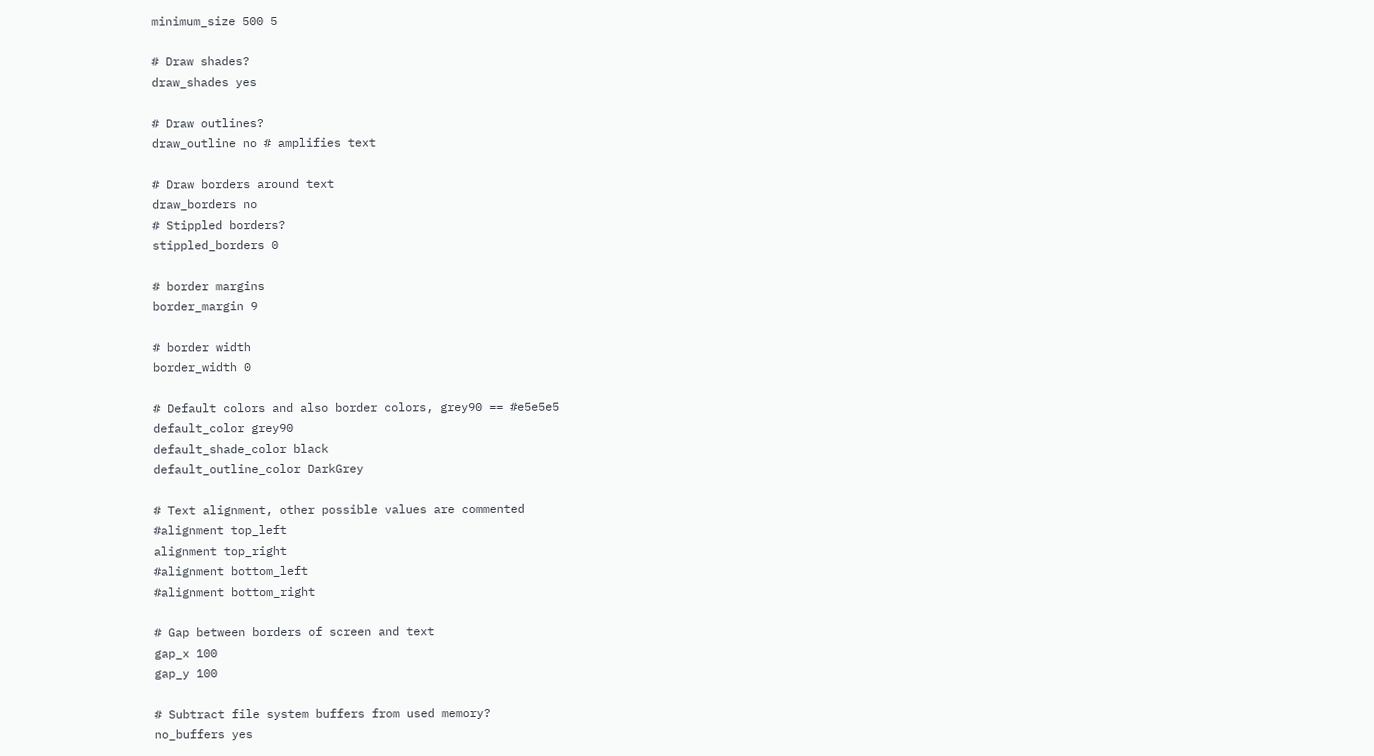minimum_size 500 5

# Draw shades?
draw_shades yes

# Draw outlines?
draw_outline no # amplifies text

# Draw borders around text
draw_borders no
# Stippled borders?
stippled_borders 0

# border margins
border_margin 9

# border width
border_width 0

# Default colors and also border colors, grey90 == #e5e5e5
default_color grey90
default_shade_color black
default_outline_color DarkGrey

# Text alignment, other possible values are commented
#alignment top_left
alignment top_right
#alignment bottom_left
#alignment bottom_right

# Gap between borders of screen and text
gap_x 100
gap_y 100

# Subtract file system buffers from used memory?
no_buffers yes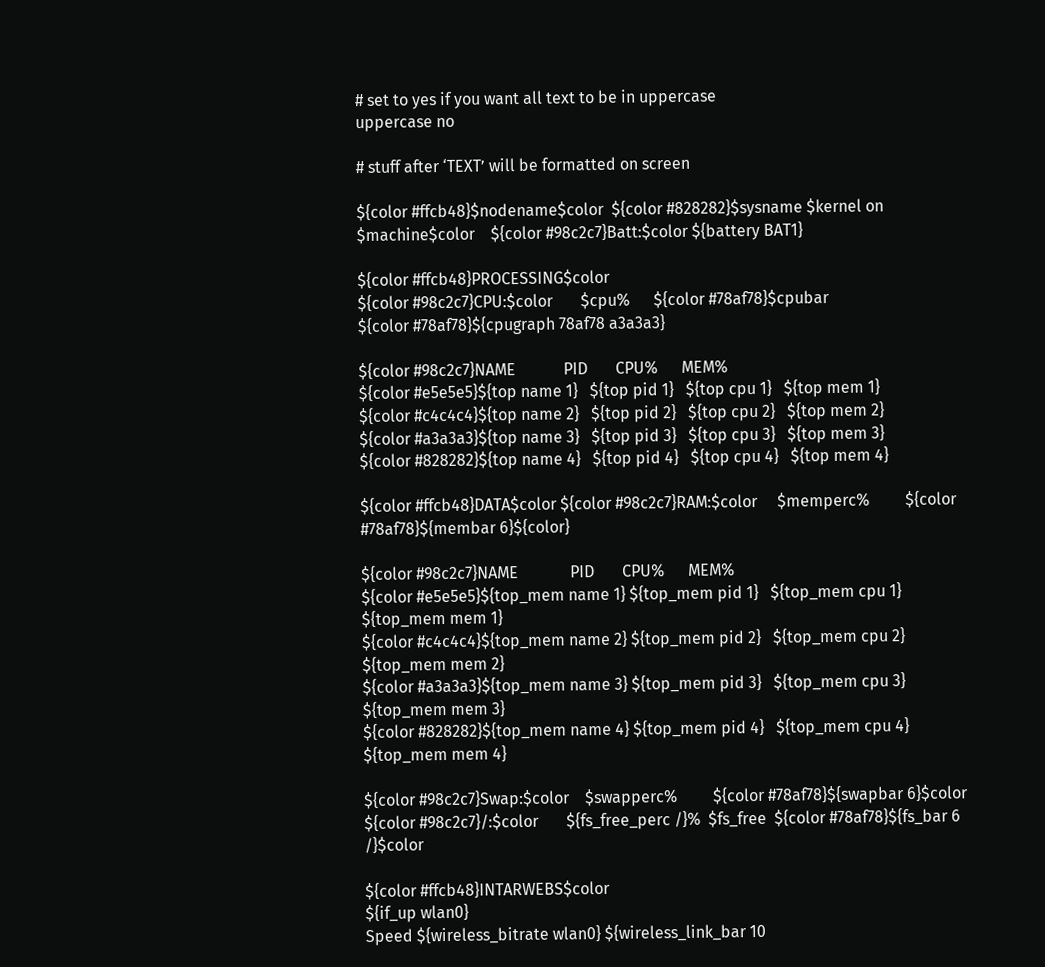# set to yes if you want all text to be in uppercase
uppercase no

# stuff after ‘TEXT’ will be formatted on screen

${color #ffcb48}$nodename$color  ${color #828282}$sysname $kernel on $machine$color    ${color #98c2c7}Batt:$color ${battery BAT1}

${color #ffcb48}PROCESSING$color
${color #98c2c7}CPU:$color       $cpu%      ${color #78af78}$cpubar
${color #78af78}${cpugraph 78af78 a3a3a3}

${color #98c2c7}NAME            PID       CPU%      MEM%
${color #e5e5e5}${top name 1}   ${top pid 1}   ${top cpu 1}   ${top mem 1}
${color #c4c4c4}${top name 2}   ${top pid 2}   ${top cpu 2}   ${top mem 2}
${color #a3a3a3}${top name 3}   ${top pid 3}   ${top cpu 3}   ${top mem 3}
${color #828282}${top name 4}   ${top pid 4}   ${top cpu 4}   ${top mem 4}

${color #ffcb48}DATA$color ${color #98c2c7}RAM:$color     $memperc%         ${color #78af78}${membar 6}${color}

${color #98c2c7}NAME             PID       CPU%      MEM%
${color #e5e5e5}${top_mem name 1} ${top_mem pid 1}   ${top_mem cpu 1}    ${top_mem mem 1}
${color #c4c4c4}${top_mem name 2} ${top_mem pid 2}   ${top_mem cpu 2}    ${top_mem mem 2}
${color #a3a3a3}${top_mem name 3} ${top_mem pid 3}   ${top_mem cpu 3}    ${top_mem mem 3}
${color #828282}${top_mem name 4} ${top_mem pid 4}   ${top_mem cpu 4}    ${top_mem mem 4}

${color #98c2c7}Swap:$color    $swapperc%         ${color #78af78}${swapbar 6}$color
${color #98c2c7}/:$color       ${fs_free_perc /}%  $fs_free  ${color #78af78}${fs_bar 6 /}$color

${color #ffcb48}INTARWEBS$color
${if_up wlan0}
Speed ${wireless_bitrate wlan0} ${wireless_link_bar 10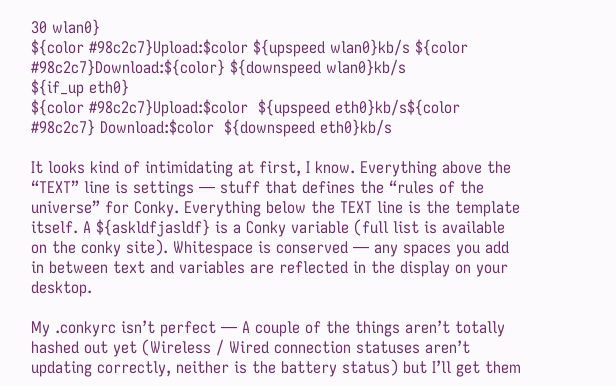30 wlan0}
${color #98c2c7}Upload:$color ${upspeed wlan0}kb/s ${color #98c2c7}Download:${color} ${downspeed wlan0}kb/s
${if_up eth0}
${color #98c2c7}Upload:$color  ${upspeed eth0}kb/s${color #98c2c7} Download:$color  ${downspeed eth0}kb/s

It looks kind of intimidating at first, I know. Everything above the “TEXT” line is settings — stuff that defines the “rules of the universe” for Conky. Everything below the TEXT line is the template itself. A ${askldfjasldf} is a Conky variable (full list is available on the conky site). Whitespace is conserved — any spaces you add in between text and variables are reflected in the display on your desktop.

My .conkyrc isn’t perfect — A couple of the things aren’t totally hashed out yet (Wireless / Wired connection statuses aren’t updating correctly, neither is the battery status) but I’ll get them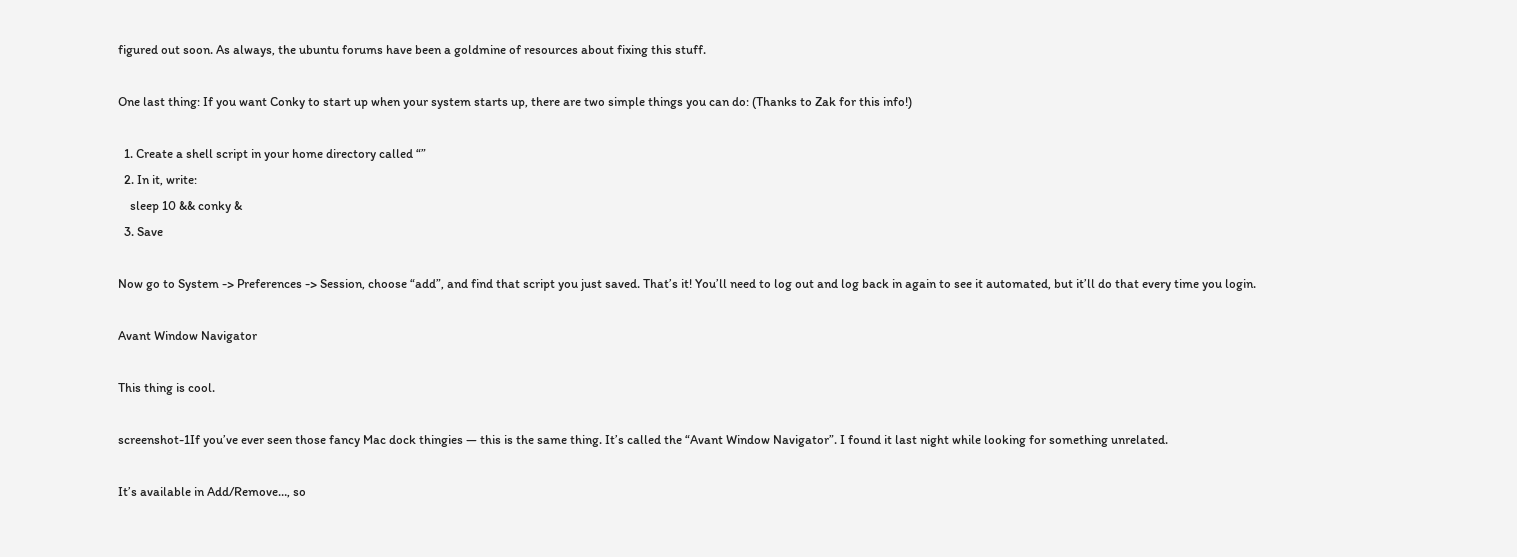figured out soon. As always, the ubuntu forums have been a goldmine of resources about fixing this stuff.

One last thing: If you want Conky to start up when your system starts up, there are two simple things you can do: (Thanks to Zak for this info!)

  1. Create a shell script in your home directory called “”
  2. In it, write:
    sleep 10 && conky &
  3. Save

Now go to System -> Preferences -> Session, choose “add”, and find that script you just saved. That’s it! You’ll need to log out and log back in again to see it automated, but it’ll do that every time you login.

Avant Window Navigator

This thing is cool.

screenshot-1If you’ve ever seen those fancy Mac dock thingies — this is the same thing. It’s called the “Avant Window Navigator”. I found it last night while looking for something unrelated.

It’s available in Add/Remove…, so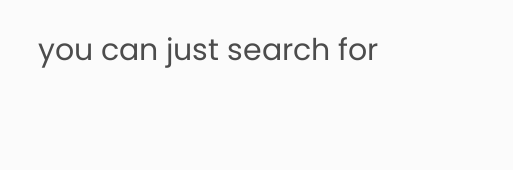you can just search for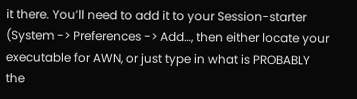it there. You’ll need to add it to your Session-starter (System -> Preferences -> Add…, then either locate your executable for AWN, or just type in what is PROBABLY the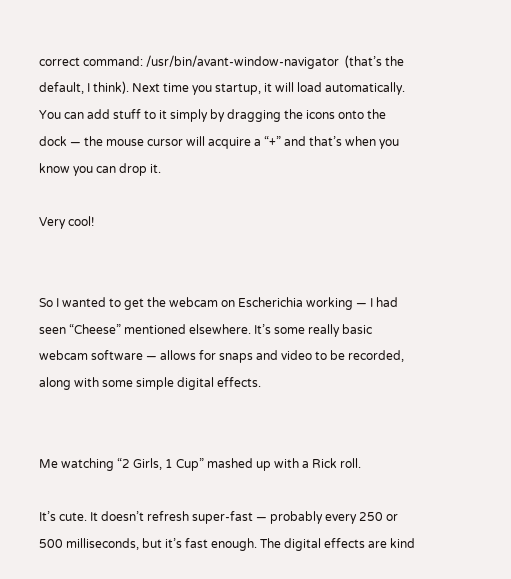correct command: /usr/bin/avant-window-navigator  (that’s the default, I think). Next time you startup, it will load automatically. You can add stuff to it simply by dragging the icons onto the dock — the mouse cursor will acquire a “+” and that’s when you know you can drop it.

Very cool!


So I wanted to get the webcam on Escherichia working — I had seen “Cheese” mentioned elsewhere. It’s some really basic webcam software — allows for snaps and video to be recorded, along with some simple digital effects.


Me watching “2 Girls, 1 Cup” mashed up with a Rick roll.

It’s cute. It doesn’t refresh super-fast — probably every 250 or 500 milliseconds, but it’s fast enough. The digital effects are kind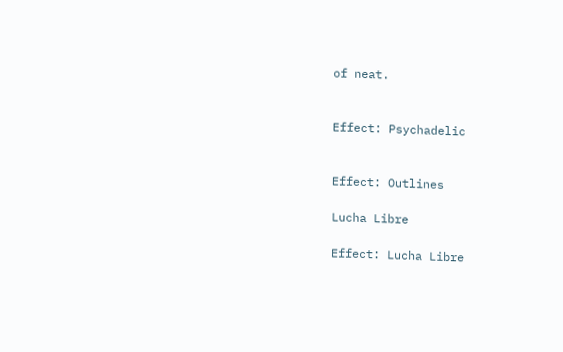of neat.


Effect: Psychadelic


Effect: Outlines

Lucha Libre

Effect: Lucha Libre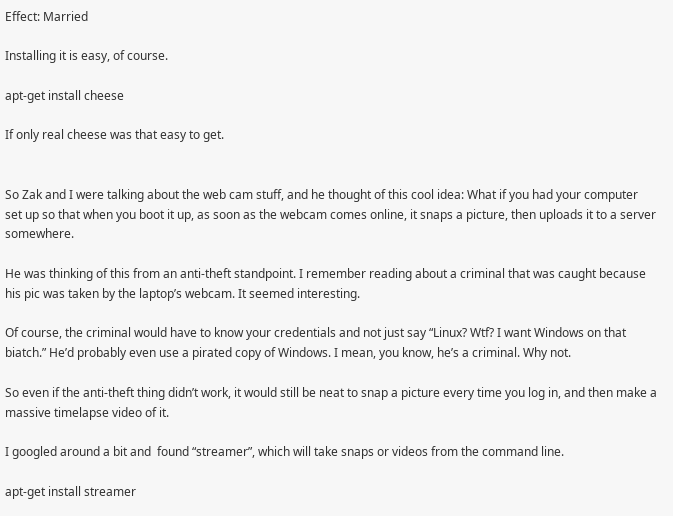Effect: Married

Installing it is easy, of course.

apt-get install cheese

If only real cheese was that easy to get.


So Zak and I were talking about the web cam stuff, and he thought of this cool idea: What if you had your computer set up so that when you boot it up, as soon as the webcam comes online, it snaps a picture, then uploads it to a server somewhere.

He was thinking of this from an anti-theft standpoint. I remember reading about a criminal that was caught because his pic was taken by the laptop’s webcam. It seemed interesting.

Of course, the criminal would have to know your credentials and not just say “Linux? Wtf? I want Windows on that biatch.” He’d probably even use a pirated copy of Windows. I mean, you know, he’s a criminal. Why not.

So even if the anti-theft thing didn’t work, it would still be neat to snap a picture every time you log in, and then make a massive timelapse video of it.

I googled around a bit and  found “streamer”, which will take snaps or videos from the command line.

apt-get install streamer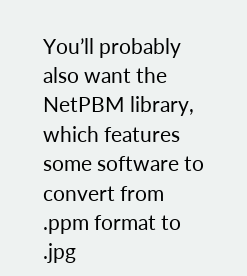You’ll probably also want the NetPBM library, which features some software to convert from .ppm format to .jpg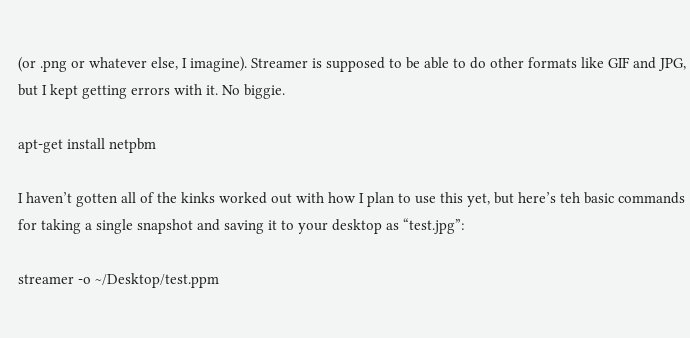(or .png or whatever else, I imagine). Streamer is supposed to be able to do other formats like GIF and JPG, but I kept getting errors with it. No biggie.

apt-get install netpbm

I haven’t gotten all of the kinks worked out with how I plan to use this yet, but here’s teh basic commands for taking a single snapshot and saving it to your desktop as “test.jpg”:

streamer -o ~/Desktop/test.ppm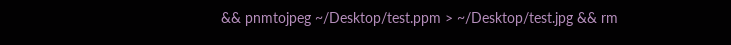&& pnmtojpeg ~/Desktop/test.ppm > ~/Desktop/test.jpg && rm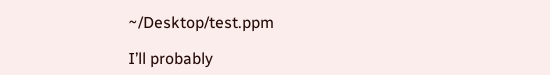~/Desktop/test.ppm

I’ll probably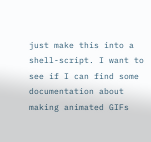just make this into a shell-script. I want to see if I can find some documentation about making animated GIFs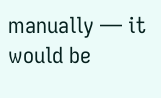manually — it would be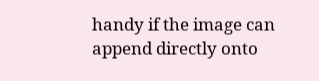handy if the image can append directly onto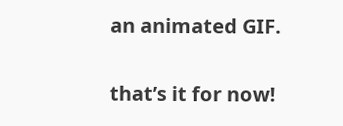an animated GIF.

that’s it for now!